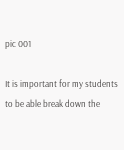pic 001

It is important for my students to be able break down the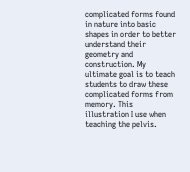complicated forms found in nature into basic shapes in order to better understand their geometry and construction. My ultimate goal is to teach students to draw these complicated forms from memory. This illustration I use when teaching the pelvis.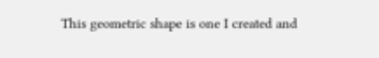This geometric shape is one I created and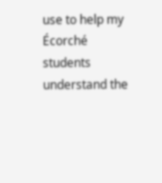use to help my Écorché students understand the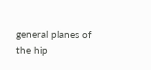general planes of the hip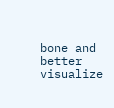bone and better visualize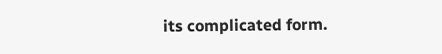its complicated form.